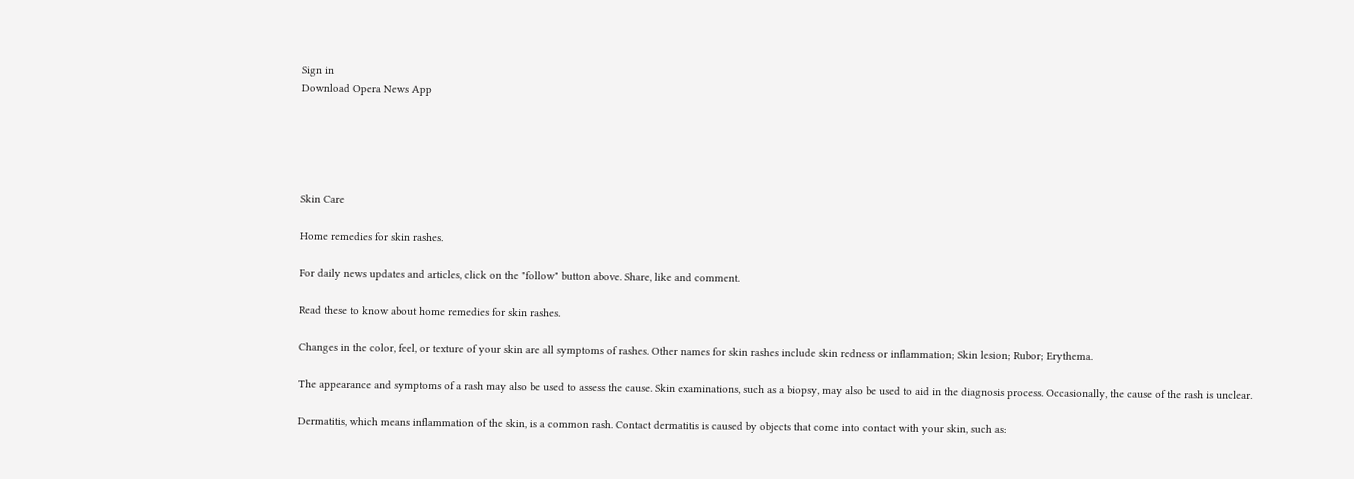Sign in
Download Opera News App





Skin Care

Home remedies for skin rashes.

For daily news updates and articles, click on the "follow" button above. Share, like and comment.

Read these to know about home remedies for skin rashes.

Changes in the color, feel, or texture of your skin are all symptoms of rashes. Other names for skin rashes include skin redness or inflammation; Skin lesion; Rubor; Erythema.

The appearance and symptoms of a rash may also be used to assess the cause. Skin examinations, such as a biopsy, may also be used to aid in the diagnosis process. Occasionally, the cause of the rash is unclear.

Dermatitis, which means inflammation of the skin, is a common rash. Contact dermatitis is caused by objects that come into contact with your skin, such as: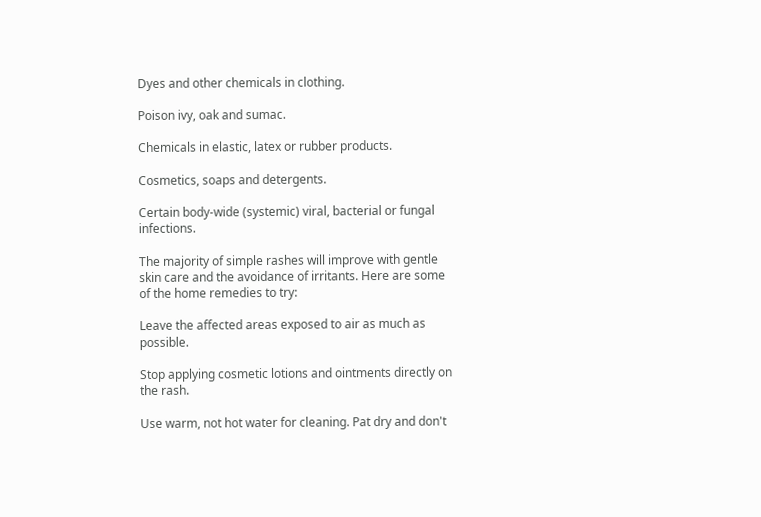Dyes and other chemicals in clothing.

Poison ivy, oak and sumac.

Chemicals in elastic, latex or rubber products.

Cosmetics, soaps and detergents.

Certain body-wide (systemic) viral, bacterial or fungal infections.

The majority of simple rashes will improve with gentle skin care and the avoidance of irritants. Here are some of the home remedies to try:

Leave the affected areas exposed to air as much as possible.

Stop applying cosmetic lotions and ointments directly on the rash.

Use warm, not hot water for cleaning. Pat dry and don't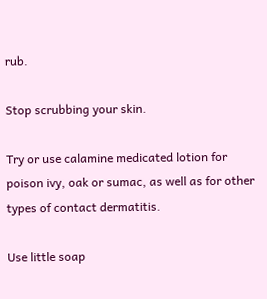rub.

Stop scrubbing your skin.

Try or use calamine medicated lotion for poison ivy, oak or sumac, as well as for other types of contact dermatitis.

Use little soap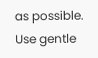as possible. Use gentle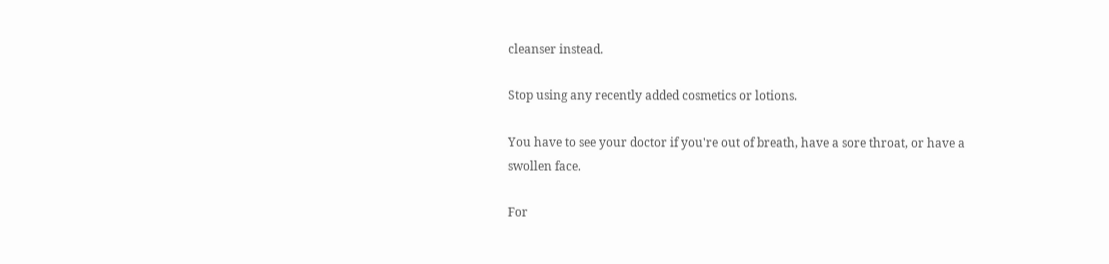cleanser instead.

Stop using any recently added cosmetics or lotions.

You have to see your doctor if you're out of breath, have a sore throat, or have a swollen face.

For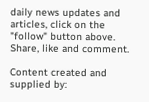daily news updates and articles, click on the "follow" button above. Share, like and comment.

Content created and supplied by: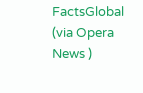FactsGlobal (via Opera News )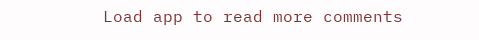Load app to read more comments